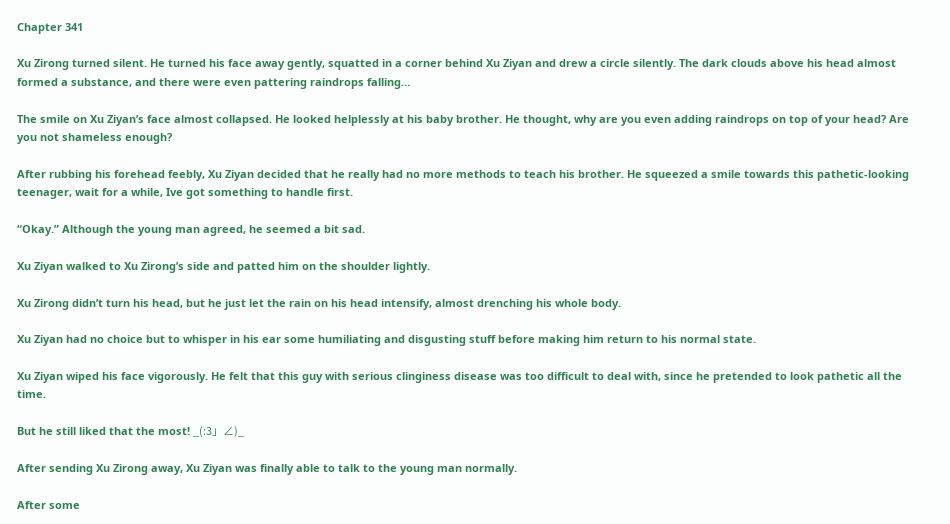Chapter 341

Xu Zirong turned silent. He turned his face away gently, squatted in a corner behind Xu Ziyan and drew a circle silently. The dark clouds above his head almost formed a substance, and there were even pattering raindrops falling…

The smile on Xu Ziyan’s face almost collapsed. He looked helplessly at his baby brother. He thought, why are you even adding raindrops on top of your head? Are you not shameless enough?

After rubbing his forehead feebly, Xu Ziyan decided that he really had no more methods to teach his brother. He squeezed a smile towards this pathetic-looking teenager, wait for a while, Ive got something to handle first.

“Okay.” Although the young man agreed, he seemed a bit sad.

Xu Ziyan walked to Xu Zirong’s side and patted him on the shoulder lightly.

Xu Zirong didn’t turn his head, but he just let the rain on his head intensify, almost drenching his whole body.

Xu Ziyan had no choice but to whisper in his ear some humiliating and disgusting stuff before making him return to his normal state.

Xu Ziyan wiped his face vigorously. He felt that this guy with serious clinginess disease was too difficult to deal with, since he pretended to look pathetic all the time.

But he still liked that the most! _(:3」∠)_

After sending Xu Zirong away, Xu Ziyan was finally able to talk to the young man normally.

After some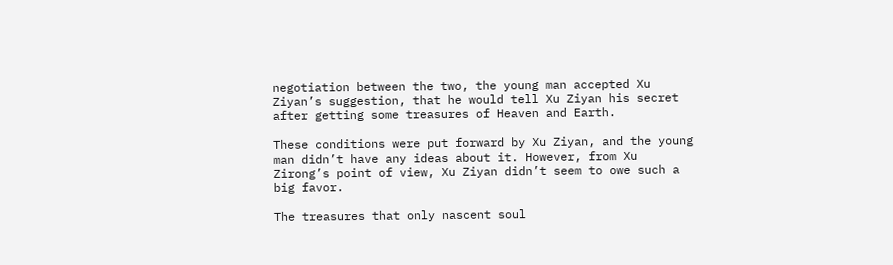negotiation between the two, the young man accepted Xu Ziyan’s suggestion, that he would tell Xu Ziyan his secret after getting some treasures of Heaven and Earth.

These conditions were put forward by Xu Ziyan, and the young man didn’t have any ideas about it. However, from Xu Zirong’s point of view, Xu Ziyan didn’t seem to owe such a big favor.

The treasures that only nascent soul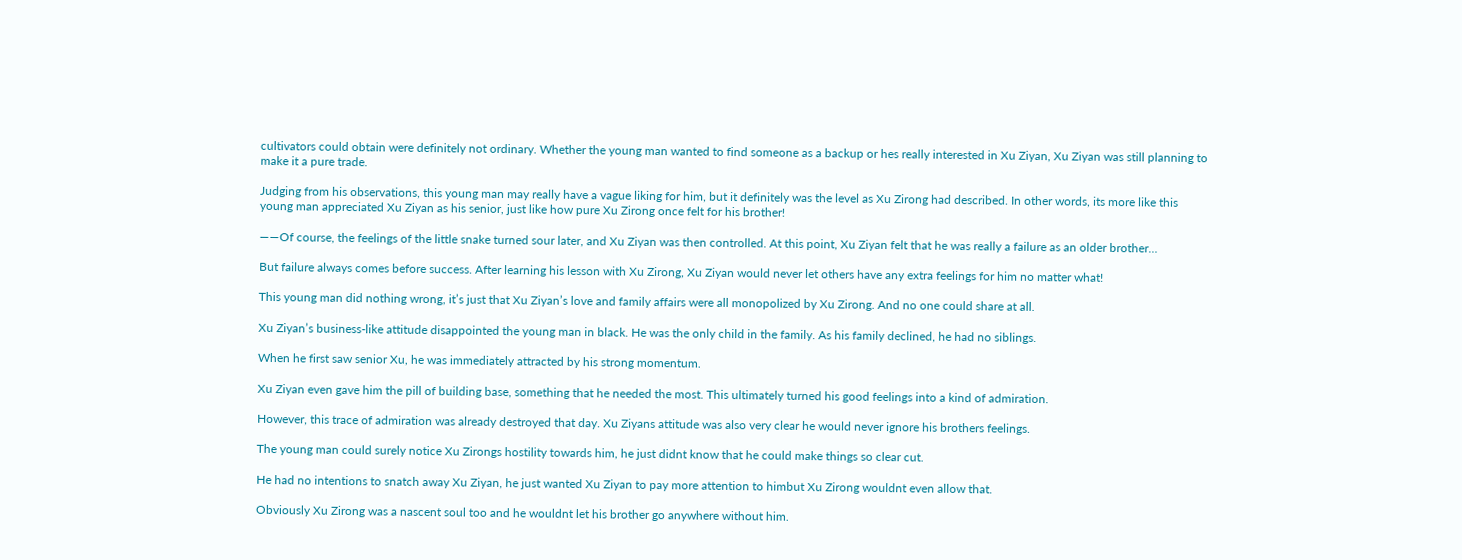cultivators could obtain were definitely not ordinary. Whether the young man wanted to find someone as a backup or hes really interested in Xu Ziyan, Xu Ziyan was still planning to make it a pure trade.

Judging from his observations, this young man may really have a vague liking for him, but it definitely was the level as Xu Zirong had described. In other words, its more like this young man appreciated Xu Ziyan as his senior, just like how pure Xu Zirong once felt for his brother!

——Of course, the feelings of the little snake turned sour later, and Xu Ziyan was then controlled. At this point, Xu Ziyan felt that he was really a failure as an older brother…

But failure always comes before success. After learning his lesson with Xu Zirong, Xu Ziyan would never let others have any extra feelings for him no matter what!

This young man did nothing wrong, it’s just that Xu Ziyan’s love and family affairs were all monopolized by Xu Zirong. And no one could share at all.

Xu Ziyan’s business-like attitude disappointed the young man in black. He was the only child in the family. As his family declined, he had no siblings.

When he first saw senior Xu, he was immediately attracted by his strong momentum.

Xu Ziyan even gave him the pill of building base, something that he needed the most. This ultimately turned his good feelings into a kind of admiration.

However, this trace of admiration was already destroyed that day. Xu Ziyans attitude was also very clear he would never ignore his brothers feelings.

The young man could surely notice Xu Zirongs hostility towards him, he just didnt know that he could make things so clear cut.

He had no intentions to snatch away Xu Ziyan, he just wanted Xu Ziyan to pay more attention to himbut Xu Zirong wouldnt even allow that.

Obviously Xu Zirong was a nascent soul too and he wouldnt let his brother go anywhere without him.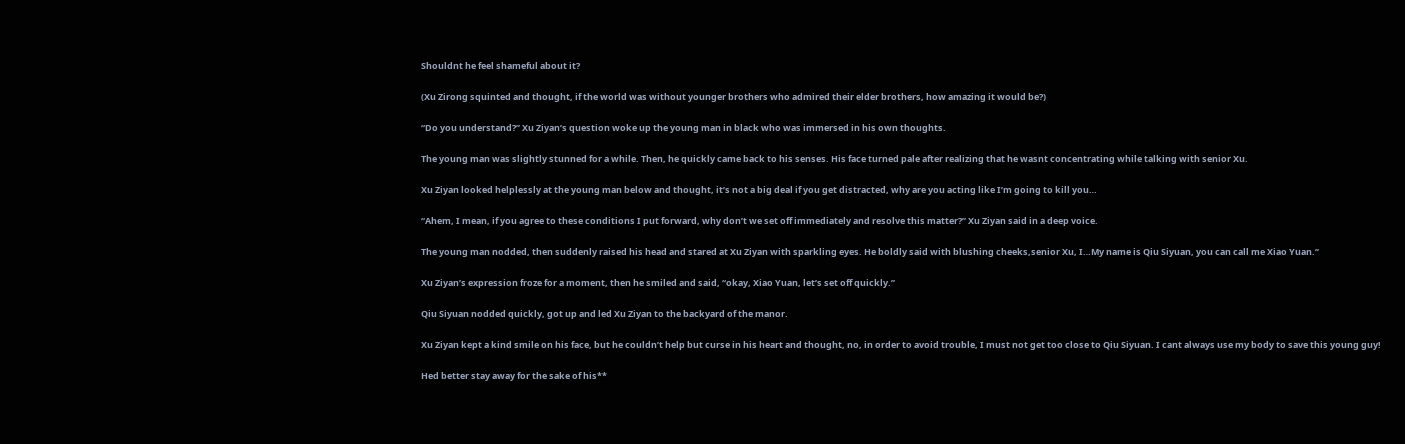Shouldnt he feel shameful about it?

(Xu Zirong squinted and thought, if the world was without younger brothers who admired their elder brothers, how amazing it would be?)

“Do you understand?” Xu Ziyan’s question woke up the young man in black who was immersed in his own thoughts.

The young man was slightly stunned for a while. Then, he quickly came back to his senses. His face turned pale after realizing that he wasnt concentrating while talking with senior Xu.

Xu Ziyan looked helplessly at the young man below and thought, it’s not a big deal if you get distracted, why are you acting like I’m going to kill you…

“Ahem, I mean, if you agree to these conditions I put forward, why don’t we set off immediately and resolve this matter?” Xu Ziyan said in a deep voice.

The young man nodded, then suddenly raised his head and stared at Xu Ziyan with sparkling eyes. He boldly said with blushing cheeks,senior Xu, I…My name is Qiu Siyuan, you can call me Xiao Yuan.”

Xu Ziyan’s expression froze for a moment, then he smiled and said, “okay, Xiao Yuan, let’s set off quickly.”

Qiu Siyuan nodded quickly, got up and led Xu Ziyan to the backyard of the manor.

Xu Ziyan kept a kind smile on his face, but he couldn’t help but curse in his heart and thought, no, in order to avoid trouble, I must not get too close to Qiu Siyuan. I cant always use my body to save this young guy!

Hed better stay away for the sake of his**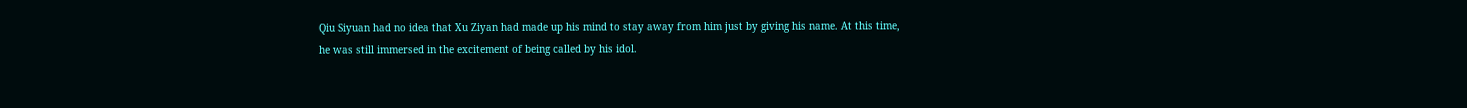Qiu Siyuan had no idea that Xu Ziyan had made up his mind to stay away from him just by giving his name. At this time, he was still immersed in the excitement of being called by his idol.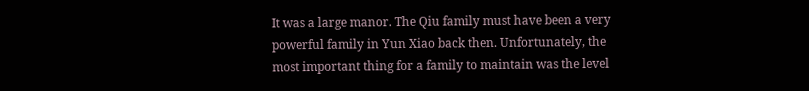It was a large manor. The Qiu family must have been a very powerful family in Yun Xiao back then. Unfortunately, the most important thing for a family to maintain was the level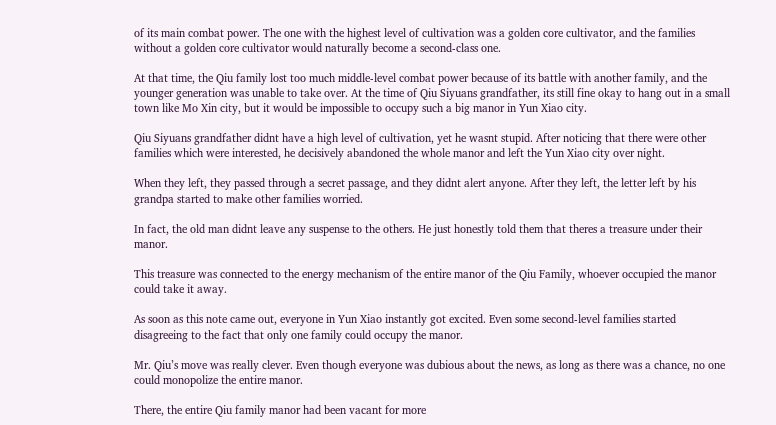of its main combat power. The one with the highest level of cultivation was a golden core cultivator, and the families without a golden core cultivator would naturally become a second-class one.

At that time, the Qiu family lost too much middle-level combat power because of its battle with another family, and the younger generation was unable to take over. At the time of Qiu Siyuans grandfather, its still fine okay to hang out in a small town like Mo Xin city, but it would be impossible to occupy such a big manor in Yun Xiao city.

Qiu Siyuans grandfather didnt have a high level of cultivation, yet he wasnt stupid. After noticing that there were other families which were interested, he decisively abandoned the whole manor and left the Yun Xiao city over night.

When they left, they passed through a secret passage, and they didnt alert anyone. After they left, the letter left by his grandpa started to make other families worried.

In fact, the old man didnt leave any suspense to the others. He just honestly told them that theres a treasure under their manor.

This treasure was connected to the energy mechanism of the entire manor of the Qiu Family, whoever occupied the manor could take it away.

As soon as this note came out, everyone in Yun Xiao instantly got excited. Even some second-level families started disagreeing to the fact that only one family could occupy the manor.

Mr. Qiu’s move was really clever. Even though everyone was dubious about the news, as long as there was a chance, no one could monopolize the entire manor.

There, the entire Qiu family manor had been vacant for more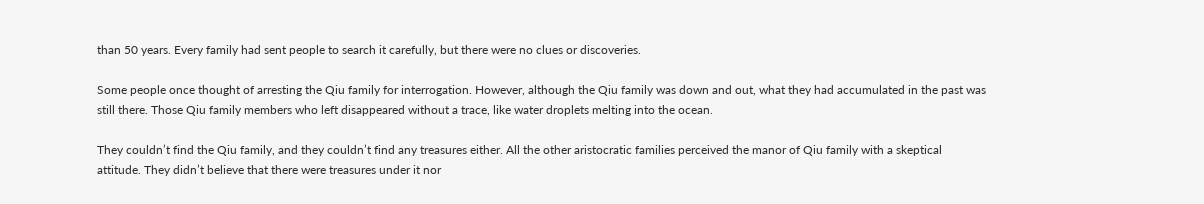than 50 years. Every family had sent people to search it carefully, but there were no clues or discoveries.

Some people once thought of arresting the Qiu family for interrogation. However, although the Qiu family was down and out, what they had accumulated in the past was still there. Those Qiu family members who left disappeared without a trace, like water droplets melting into the ocean.

They couldn’t find the Qiu family, and they couldn’t find any treasures either. All the other aristocratic families perceived the manor of Qiu family with a skeptical attitude. They didn’t believe that there were treasures under it nor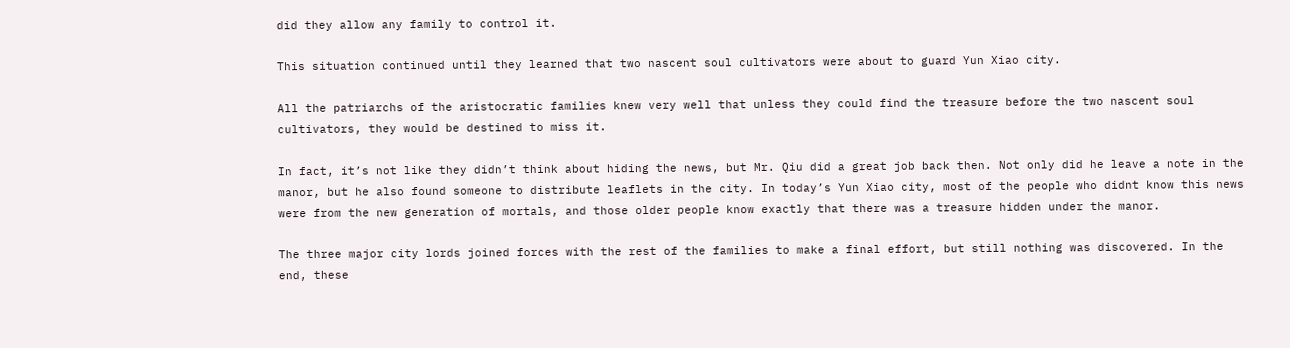did they allow any family to control it.

This situation continued until they learned that two nascent soul cultivators were about to guard Yun Xiao city.

All the patriarchs of the aristocratic families knew very well that unless they could find the treasure before the two nascent soul cultivators, they would be destined to miss it.

In fact, it’s not like they didn’t think about hiding the news, but Mr. Qiu did a great job back then. Not only did he leave a note in the manor, but he also found someone to distribute leaflets in the city. In today’s Yun Xiao city, most of the people who didnt know this news were from the new generation of mortals, and those older people know exactly that there was a treasure hidden under the manor.

The three major city lords joined forces with the rest of the families to make a final effort, but still nothing was discovered. In the end, these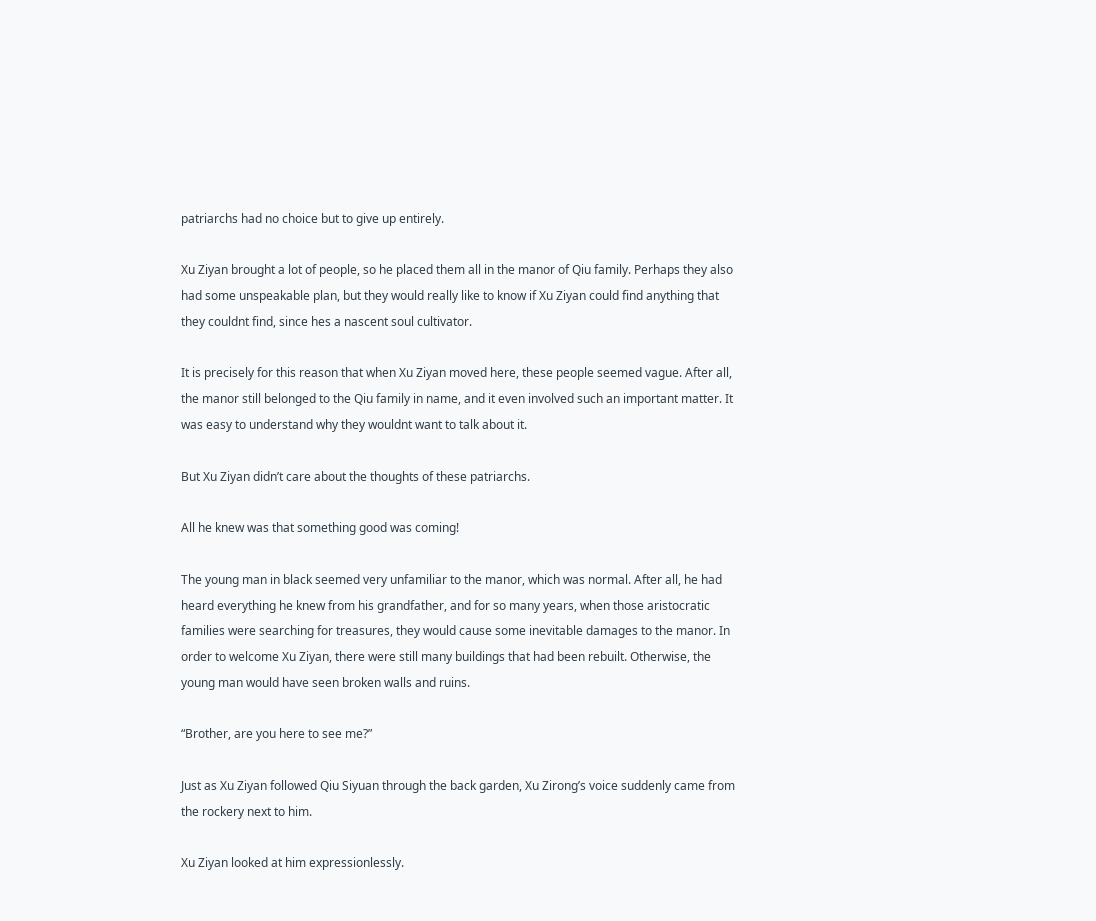patriarchs had no choice but to give up entirely.

Xu Ziyan brought a lot of people, so he placed them all in the manor of Qiu family. Perhaps they also had some unspeakable plan, but they would really like to know if Xu Ziyan could find anything that they couldnt find, since hes a nascent soul cultivator.

It is precisely for this reason that when Xu Ziyan moved here, these people seemed vague. After all, the manor still belonged to the Qiu family in name, and it even involved such an important matter. It was easy to understand why they wouldnt want to talk about it.

But Xu Ziyan didn’t care about the thoughts of these patriarchs.

All he knew was that something good was coming!

The young man in black seemed very unfamiliar to the manor, which was normal. After all, he had heard everything he knew from his grandfather, and for so many years, when those aristocratic families were searching for treasures, they would cause some inevitable damages to the manor. In order to welcome Xu Ziyan, there were still many buildings that had been rebuilt. Otherwise, the young man would have seen broken walls and ruins.

“Brother, are you here to see me?”

Just as Xu Ziyan followed Qiu Siyuan through the back garden, Xu Zirong’s voice suddenly came from the rockery next to him.

Xu Ziyan looked at him expressionlessly.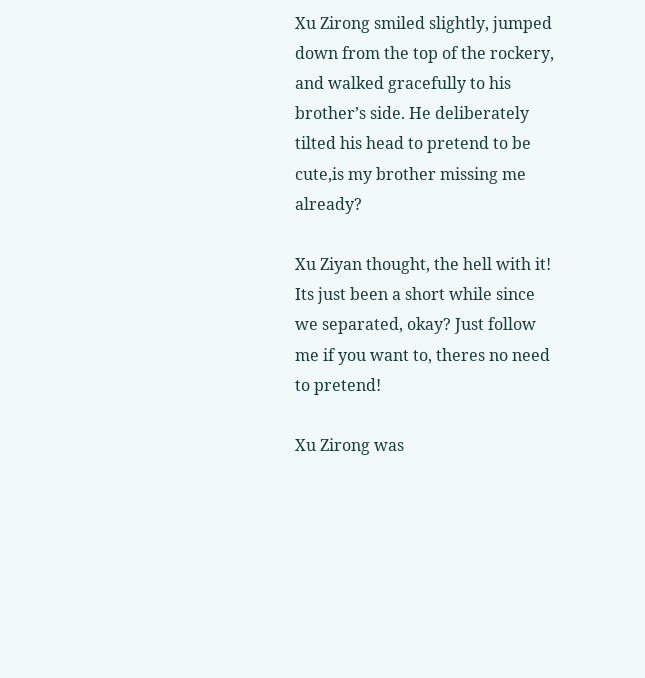Xu Zirong smiled slightly, jumped down from the top of the rockery, and walked gracefully to his brother’s side. He deliberately tilted his head to pretend to be cute,is my brother missing me already?

Xu Ziyan thought, the hell with it! Its just been a short while since we separated, okay? Just follow me if you want to, theres no need to pretend!

Xu Zirong was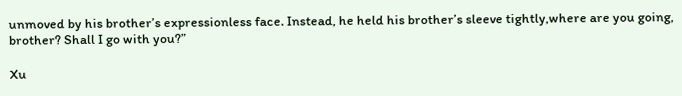unmoved by his brother’s expressionless face. Instead, he held his brother’s sleeve tightly,where are you going, brother? Shall I go with you?”

Xu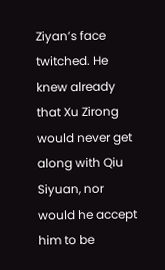Ziyan’s face twitched. He knew already that Xu Zirong would never get along with Qiu Siyuan, nor would he accept him to be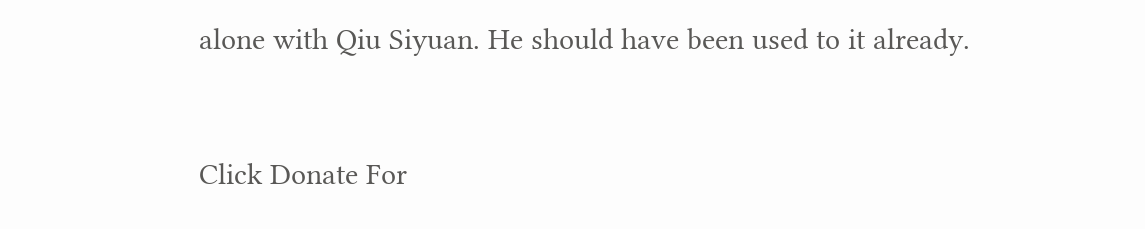alone with Qiu Siyuan. He should have been used to it already.


Click Donate For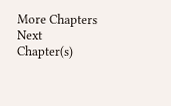More Chapters
Next Chapter(s)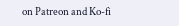on Patreon and Ko-fi